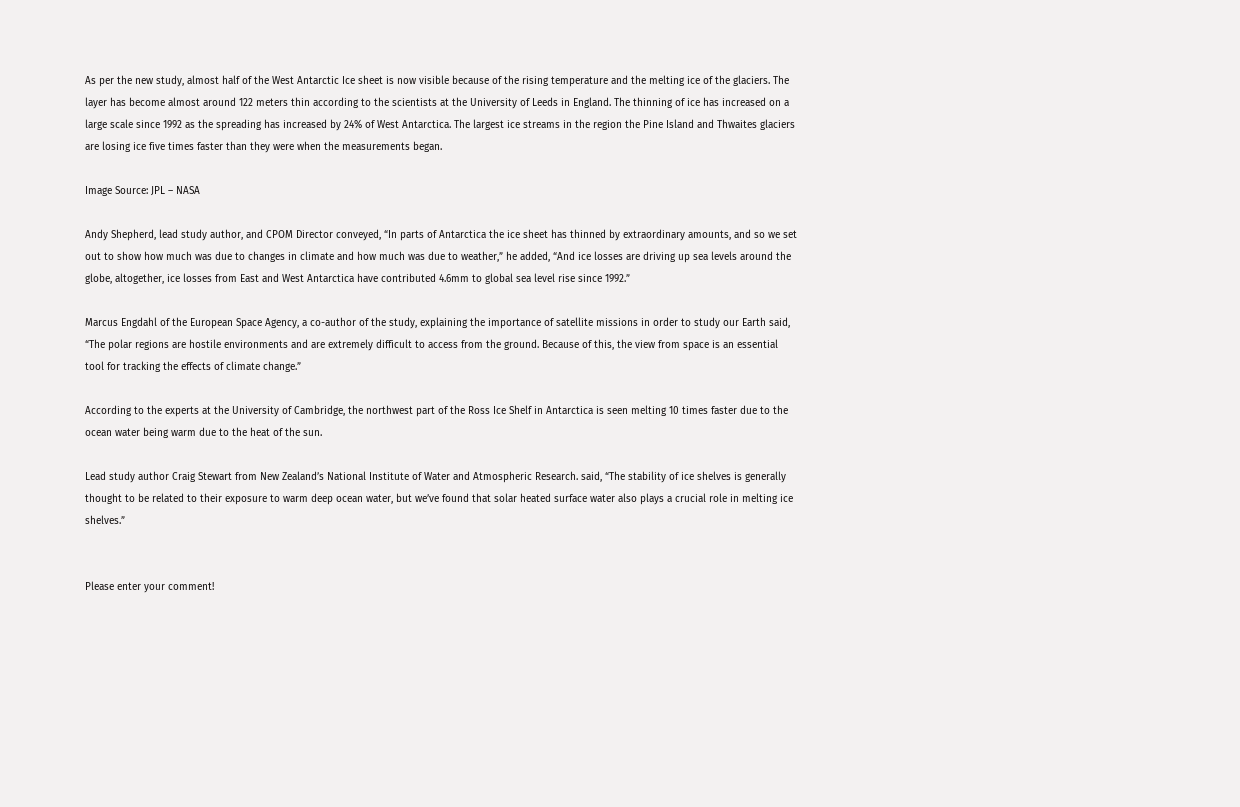As per the new study, almost half of the West Antarctic Ice sheet is now visible because of the rising temperature and the melting ice of the glaciers. The layer has become almost around 122 meters thin according to the scientists at the University of Leeds in England. The thinning of ice has increased on a large scale since 1992 as the spreading has increased by 24% of West Antarctica. The largest ice streams in the region the Pine Island and Thwaites glaciers are losing ice five times faster than they were when the measurements began.

Image Source: JPL – NASA

Andy Shepherd, lead study author, and CPOM Director conveyed, “In parts of Antarctica the ice sheet has thinned by extraordinary amounts, and so we set out to show how much was due to changes in climate and how much was due to weather,” he added, “And ice losses are driving up sea levels around the globe, altogether, ice losses from East and West Antarctica have contributed 4.6mm to global sea level rise since 1992.”

Marcus Engdahl of the European Space Agency, a co-author of the study, explaining the importance of satellite missions in order to study our Earth said, “The polar regions are hostile environments and are extremely difficult to access from the ground. Because of this, the view from space is an essential tool for tracking the effects of climate change.”

According to the experts at the University of Cambridge, the northwest part of the Ross Ice Shelf in Antarctica is seen melting 10 times faster due to the ocean water being warm due to the heat of the sun.

Lead study author Craig Stewart from New Zealand’s National Institute of Water and Atmospheric Research. said, “The stability of ice shelves is generally thought to be related to their exposure to warm deep ocean water, but we’ve found that solar heated surface water also plays a crucial role in melting ice shelves.”


Please enter your comment!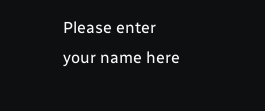Please enter your name here